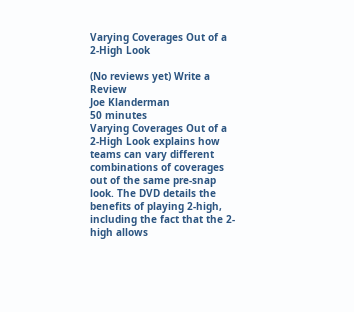Varying Coverages Out of a 2-High Look

(No reviews yet) Write a Review
Joe Klanderman
50 minutes
Varying Coverages Out of a 2-High Look explains how teams can vary different combinations of coverages out of the same pre-snap look. The DVD details the benefits of playing 2-high, including the fact that the 2-high allows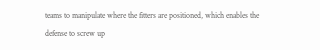teams to manipulate where the fitters are positioned, which enables the defense to screw up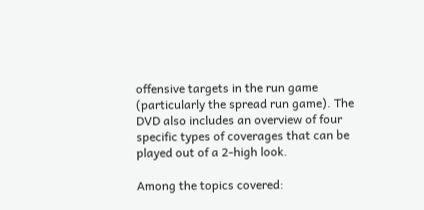offensive targets in the run game (particularly the spread run game). The DVD also includes an overview of four specific types of coverages that can be played out of a 2-high look.

Among the topics covered: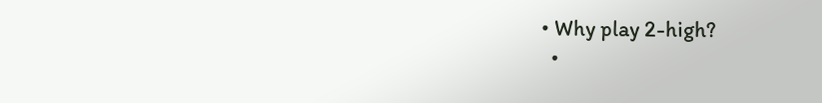• Why play 2-high?
  •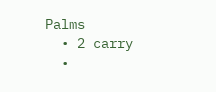Palms
  • 2 carry
  •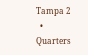Tampa 2
  • Quarters